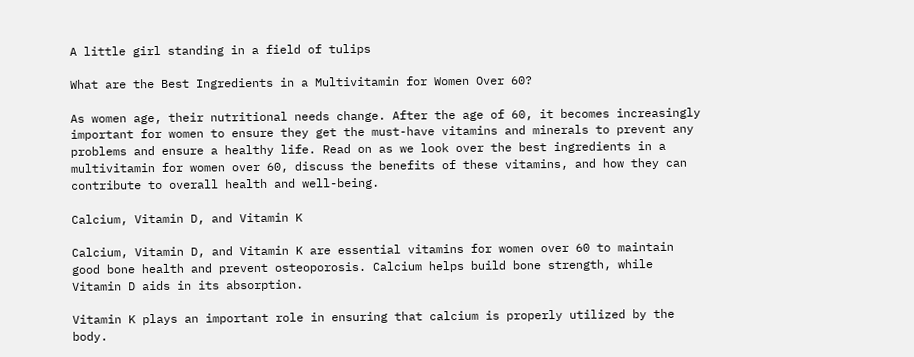A little girl standing in a field of tulips

What are the Best Ingredients in a Multivitamin for Women Over 60?

As women age, their nutritional needs change. After the age of 60, it becomes increasingly important for women to ensure they get the must-have vitamins and minerals to prevent any problems and ensure a healthy life. Read on as we look over the best ingredients in a multivitamin for women over 60, discuss the benefits of these vitamins, and how they can contribute to overall health and well-being.

Calcium, Vitamin D, and Vitamin K

Calcium, Vitamin D, and Vitamin K are essential vitamins for women over 60 to maintain good bone health and prevent osteoporosis. Calcium helps build bone strength, while Vitamin D aids in its absorption.

Vitamin K plays an important role in ensuring that calcium is properly utilized by the body.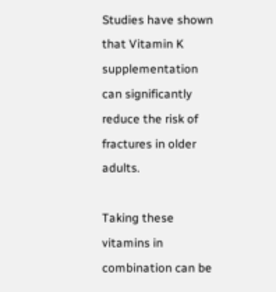Studies have shown that Vitamin K supplementation can significantly reduce the risk of fractures in older adults.

Taking these vitamins in combination can be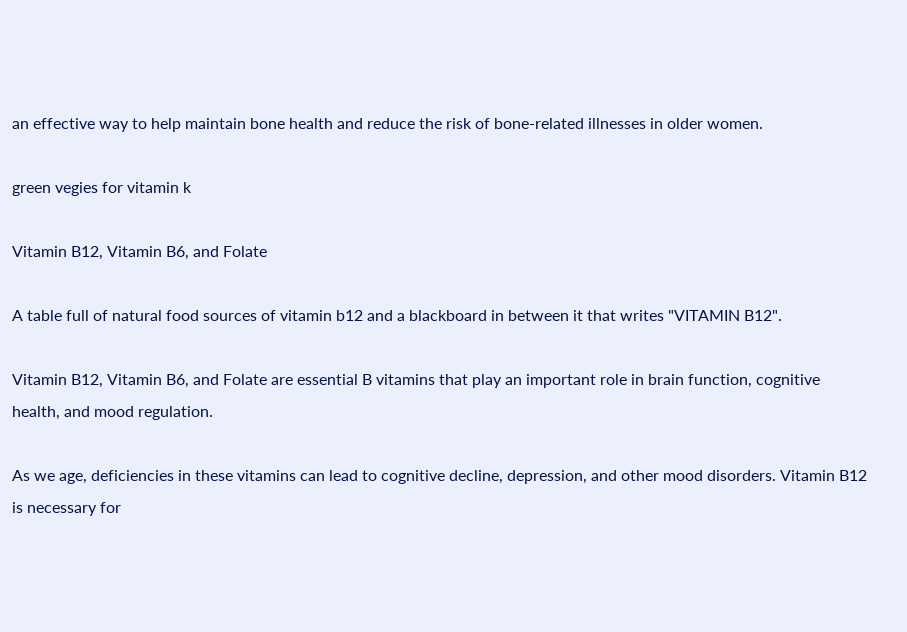an effective way to help maintain bone health and reduce the risk of bone-related illnesses in older women.

green vegies for vitamin k

Vitamin B12, Vitamin B6, and Folate

A table full of natural food sources of vitamin b12 and a blackboard in between it that writes "VITAMIN B12".

Vitamin B12, Vitamin B6, and Folate are essential B vitamins that play an important role in brain function, cognitive health, and mood regulation.

As we age, deficiencies in these vitamins can lead to cognitive decline, depression, and other mood disorders. Vitamin B12 is necessary for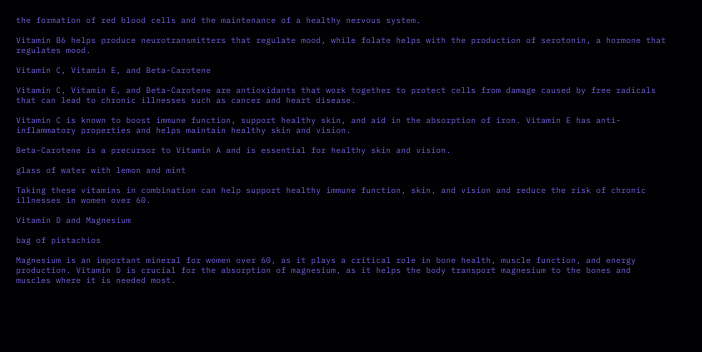the formation of red blood cells and the maintenance of a healthy nervous system.

Vitamin B6 helps produce neurotransmitters that regulate mood, while folate helps with the production of serotonin, a hormone that regulates mood.

Vitamin C, Vitamin E, and Beta-Carotene

Vitamin C, Vitamin E, and Beta-Carotene are antioxidants that work together to protect cells from damage caused by free radicals that can lead to chronic illnesses such as cancer and heart disease.

Vitamin C is known to boost immune function, support healthy skin, and aid in the absorption of iron. Vitamin E has anti-inflammatory properties and helps maintain healthy skin and vision.

Beta-Carotene is a precursor to Vitamin A and is essential for healthy skin and vision.

glass of water with lemon and mint

Taking these vitamins in combination can help support healthy immune function, skin, and vision and reduce the risk of chronic illnesses in women over 60.

Vitamin D and Magnesium

bag of pistachios

Magnesium is an important mineral for women over 60, as it plays a critical role in bone health, muscle function, and energy production. Vitamin D is crucial for the absorption of magnesium, as it helps the body transport magnesium to the bones and muscles where it is needed most.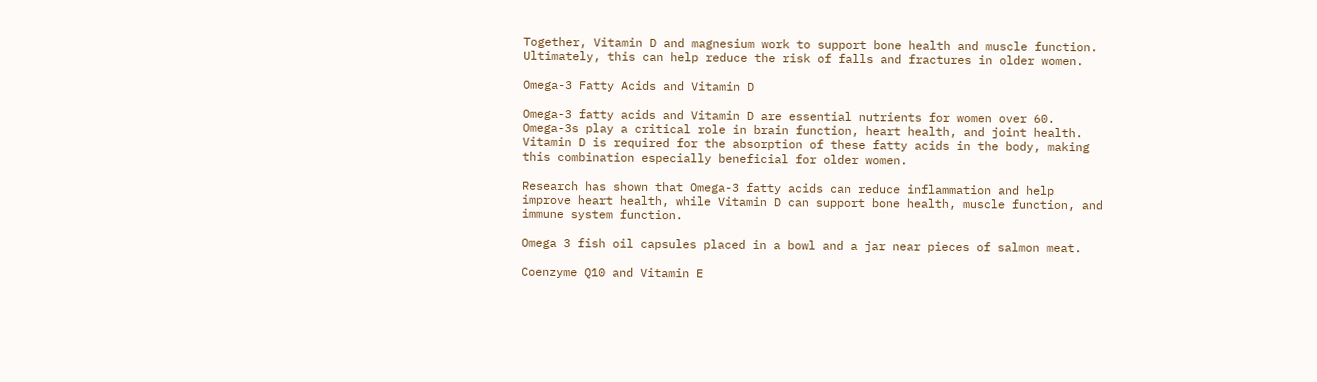Together, Vitamin D and magnesium work to support bone health and muscle function. Ultimately, this can help reduce the risk of falls and fractures in older women.

Omega-3 Fatty Acids and Vitamin D

Omega-3 fatty acids and Vitamin D are essential nutrients for women over 60. Omega-3s play a critical role in brain function, heart health, and joint health. Vitamin D is required for the absorption of these fatty acids in the body, making this combination especially beneficial for older women.

Research has shown that Omega-3 fatty acids can reduce inflammation and help improve heart health, while Vitamin D can support bone health, muscle function, and immune system function.

Omega 3 fish oil capsules placed in a bowl and a jar near pieces of salmon meat.

Coenzyme Q10 and Vitamin E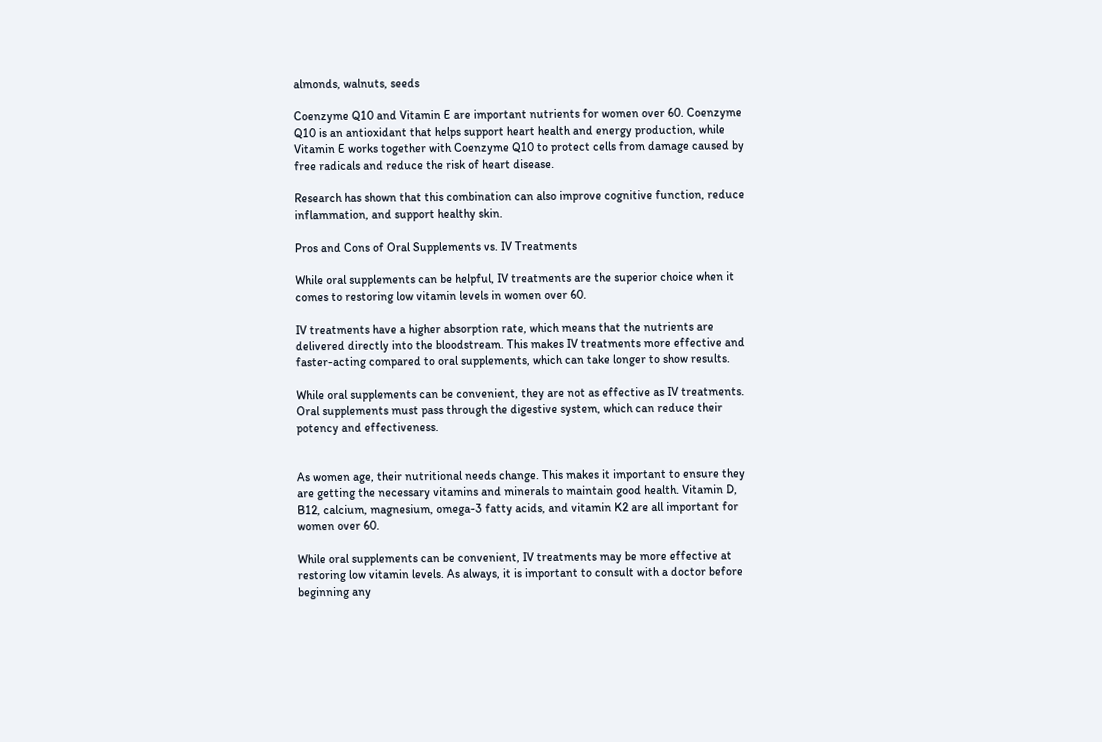almonds, walnuts, seeds

Coenzyme Q10 and Vitamin E are important nutrients for women over 60. Coenzyme Q10 is an antioxidant that helps support heart health and energy production, while Vitamin E works together with Coenzyme Q10 to protect cells from damage caused by free radicals and reduce the risk of heart disease.

Research has shown that this combination can also improve cognitive function, reduce inflammation, and support healthy skin.

Pros and Cons of Oral Supplements vs. IV Treatments

While oral supplements can be helpful, IV treatments are the superior choice when it comes to restoring low vitamin levels in women over 60.

IV treatments have a higher absorption rate, which means that the nutrients are delivered directly into the bloodstream. This makes IV treatments more effective and faster-acting compared to oral supplements, which can take longer to show results.

While oral supplements can be convenient, they are not as effective as IV treatments. Oral supplements must pass through the digestive system, which can reduce their potency and effectiveness.


As women age, their nutritional needs change. This makes it important to ensure they are getting the necessary vitamins and minerals to maintain good health. Vitamin D, B12, calcium, magnesium, omega-3 fatty acids, and vitamin K2 are all important for women over 60.

While oral supplements can be convenient, IV treatments may be more effective at restoring low vitamin levels. As always, it is important to consult with a doctor before beginning any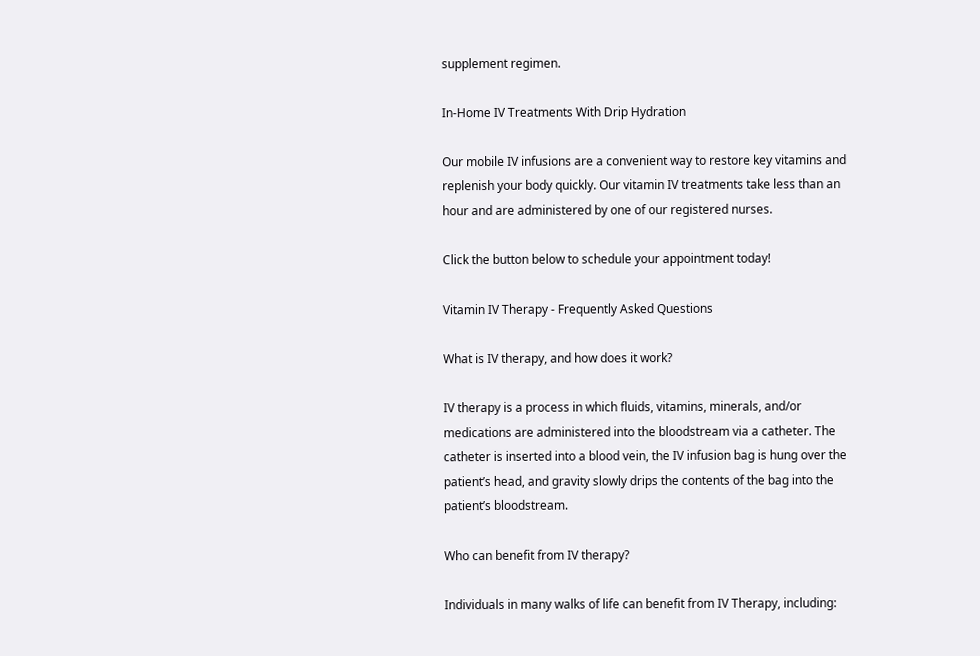supplement regimen.

In-Home IV Treatments With Drip Hydration

Our mobile IV infusions are a convenient way to restore key vitamins and replenish your body quickly. Our vitamin IV treatments take less than an hour and are administered by one of our registered nurses.

Click the button below to schedule your appointment today!

Vitamin IV Therapy - Frequently Asked Questions

What is IV therapy, and how does it work?

IV therapy is a process in which fluids, vitamins, minerals, and/or medications are administered into the bloodstream via a catheter. The catheter is inserted into a blood vein, the IV infusion bag is hung over the patient’s head, and gravity slowly drips the contents of the bag into the patient’s bloodstream.

Who can benefit from IV therapy?

Individuals in many walks of life can benefit from IV Therapy, including: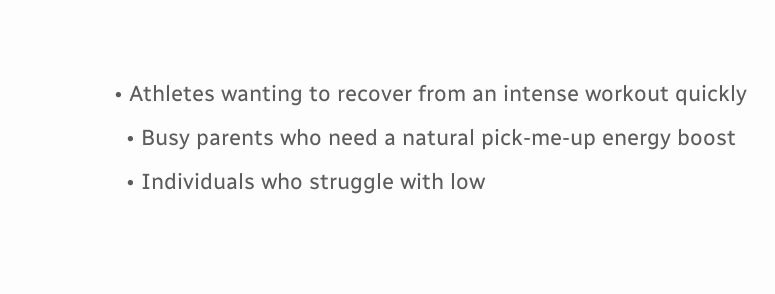• Athletes wanting to recover from an intense workout quickly
  • Busy parents who need a natural pick-me-up energy boost
  • Individuals who struggle with low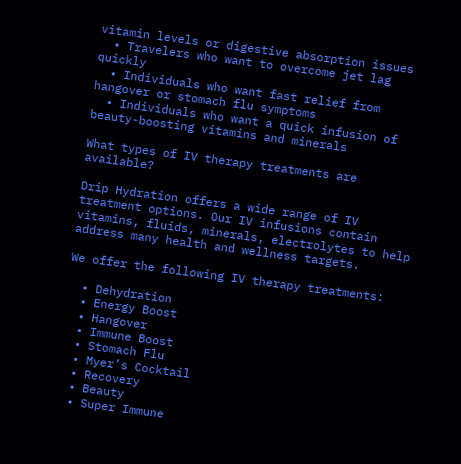vitamin levels or digestive absorption issues
  • Travelers who want to overcome jet lag quickly
  • Individuals who want fast relief from hangover or stomach flu symptoms
  • Individuals who want a quick infusion of beauty-boosting vitamins and minerals

What types of IV therapy treatments are available?

Drip Hydration offers a wide range of IV treatment options. Our IV infusions contain vitamins, fluids, minerals, electrolytes to help address many health and wellness targets.

We offer the following IV therapy treatments:

  • Dehydration
  • Energy Boost
  • Hangover
  • Immune Boost
  • Stomach Flu
  • Myer’s Cocktail
  • Recovery
  • Beauty
  • Super Immune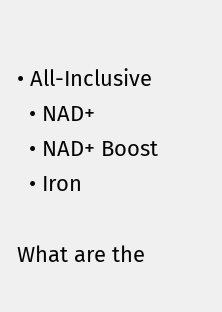• All-Inclusive
  • NAD+
  • NAD+ Boost
  • Iron

What are the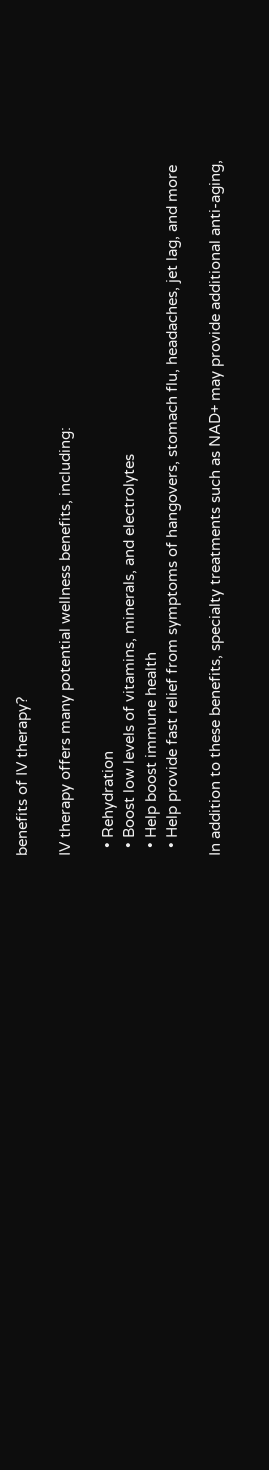benefits of IV therapy?

IV therapy offers many potential wellness benefits, including:

  • Rehydration
  • Boost low levels of vitamins, minerals, and electrolytes
  • Help boost immune health
  • Help provide fast relief from symptoms of hangovers, stomach flu, headaches, jet lag, and more

In addition to these benefits, specialty treatments such as NAD+ may provide additional anti-aging,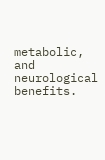metabolic, and neurological benefits.